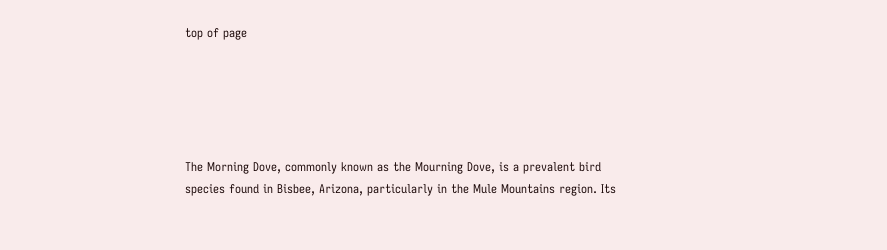top of page





The Morning Dove, commonly known as the Mourning Dove, is a prevalent bird species found in Bisbee, Arizona, particularly in the Mule Mountains region. Its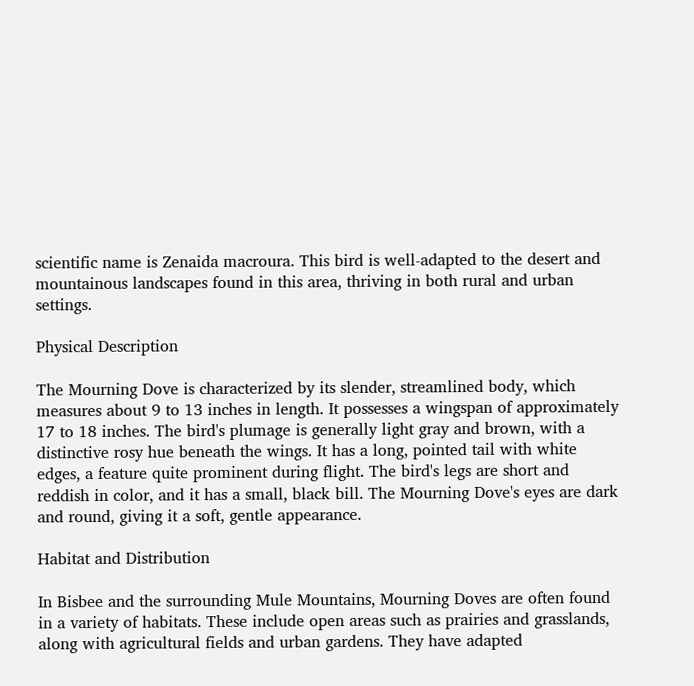scientific name is Zenaida macroura. This bird is well-adapted to the desert and mountainous landscapes found in this area, thriving in both rural and urban settings.

Physical Description

The Mourning Dove is characterized by its slender, streamlined body, which measures about 9 to 13 inches in length. It possesses a wingspan of approximately 17 to 18 inches. The bird's plumage is generally light gray and brown, with a distinctive rosy hue beneath the wings. It has a long, pointed tail with white edges, a feature quite prominent during flight. The bird's legs are short and reddish in color, and it has a small, black bill. The Mourning Dove's eyes are dark and round, giving it a soft, gentle appearance.

Habitat and Distribution

In Bisbee and the surrounding Mule Mountains, Mourning Doves are often found in a variety of habitats. These include open areas such as prairies and grasslands, along with agricultural fields and urban gardens. They have adapted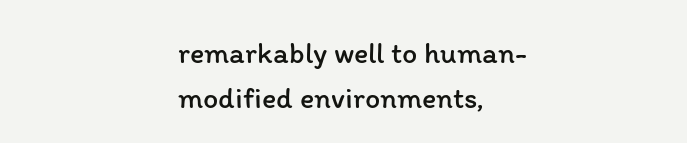remarkably well to human-modified environments,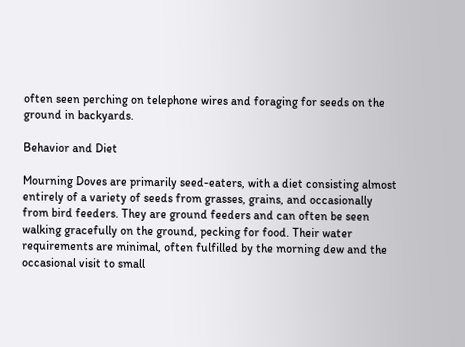often seen perching on telephone wires and foraging for seeds on the ground in backyards.

Behavior and Diet

Mourning Doves are primarily seed-eaters, with a diet consisting almost entirely of a variety of seeds from grasses, grains, and occasionally from bird feeders. They are ground feeders and can often be seen walking gracefully on the ground, pecking for food. Their water requirements are minimal, often fulfilled by the morning dew and the occasional visit to small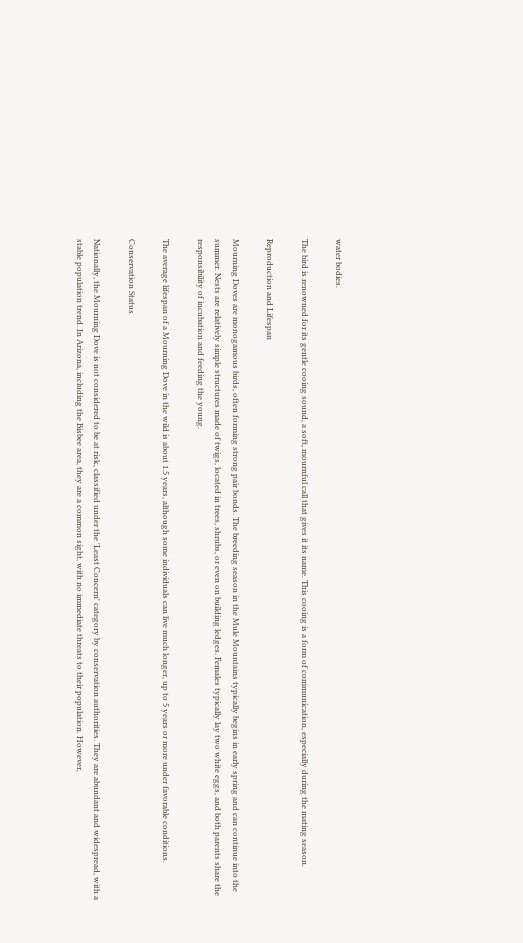water bodies.

The bird is renowned for its gentle cooing sound, a soft, mournful call that gives it its name. This cooing is a form of communication, especially during the mating season.

Reproduction and Lifespan

Mourning Doves are monogamous birds, often forming strong pair bonds. The breeding season in the Mule Mountains typically begins in early spring and can continue into the summer. Nests are relatively simple structures made of twigs, located in trees, shrubs, or even on building ledges. Females typically lay two white eggs, and both parents share the responsibility of incubation and feeding the young.

The average lifespan of a Mourning Dove in the wild is about 1.5 years, although some individuals can live much longer, up to 5 years or more under favorable conditions.

Conservation Status

Nationally, the Mourning Dove is not considered to be at risk, classified under the 'Least Concern' category by conservation authorities. They are abundant and widespread, with a stable population trend. In Arizona, including the Bisbee area, they are a common sight, with no immediate threats to their population. However,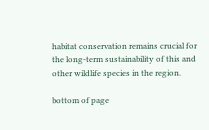habitat conservation remains crucial for the long-term sustainability of this and other wildlife species in the region.

bottom of page